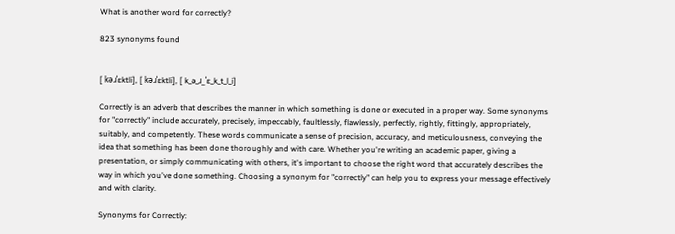What is another word for correctly?

823 synonyms found


[ kəɹˈɛktli], [ kəɹˈɛktli], [ k_ə_ɹ_ˈɛ_k_t_l_i]

Correctly is an adverb that describes the manner in which something is done or executed in a proper way. Some synonyms for "correctly" include accurately, precisely, impeccably, faultlessly, flawlessly, perfectly, rightly, fittingly, appropriately, suitably, and competently. These words communicate a sense of precision, accuracy, and meticulousness, conveying the idea that something has been done thoroughly and with care. Whether you're writing an academic paper, giving a presentation, or simply communicating with others, it's important to choose the right word that accurately describes the way in which you've done something. Choosing a synonym for "correctly" can help you to express your message effectively and with clarity.

Synonyms for Correctly: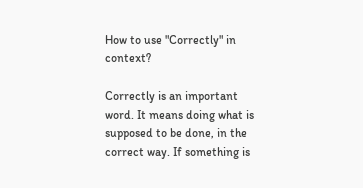How to use "Correctly" in context?

Correctly is an important word. It means doing what is supposed to be done, in the correct way. If something is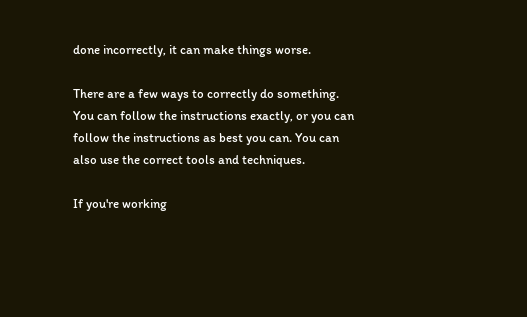done incorrectly, it can make things worse.

There are a few ways to correctly do something. You can follow the instructions exactly, or you can follow the instructions as best you can. You can also use the correct tools and techniques.

If you're working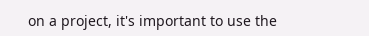on a project, it's important to use the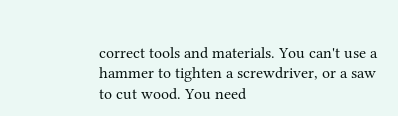correct tools and materials. You can't use a hammer to tighten a screwdriver, or a saw to cut wood. You need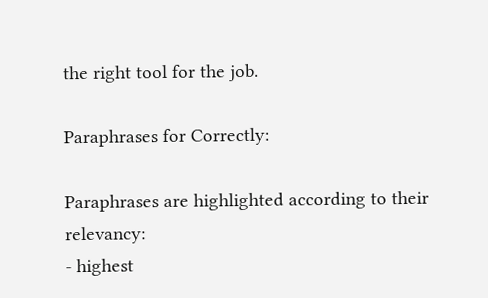the right tool for the job.

Paraphrases for Correctly:

Paraphrases are highlighted according to their relevancy:
- highest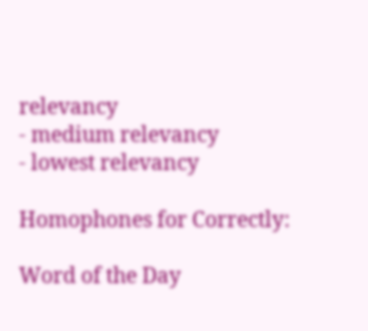relevancy
- medium relevancy
- lowest relevancy

Homophones for Correctly:

Word of the Day